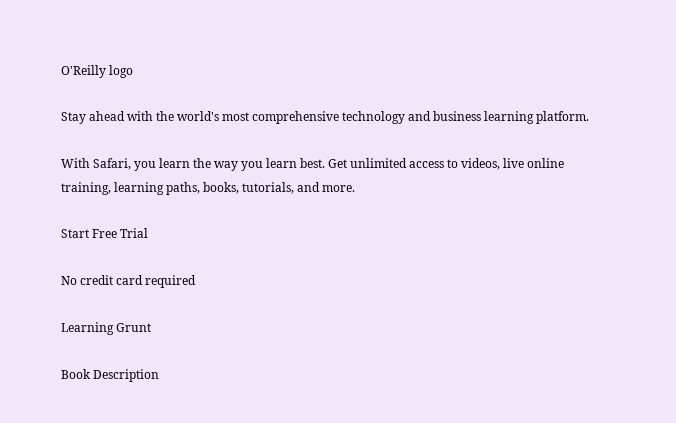O'Reilly logo

Stay ahead with the world's most comprehensive technology and business learning platform.

With Safari, you learn the way you learn best. Get unlimited access to videos, live online training, learning paths, books, tutorials, and more.

Start Free Trial

No credit card required

Learning Grunt

Book Description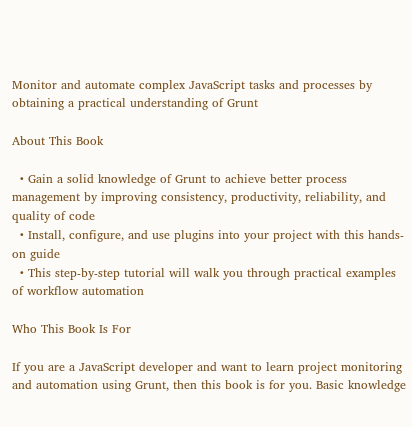Monitor and automate complex JavaScript tasks and processes by obtaining a practical understanding of Grunt

About This Book

  • Gain a solid knowledge of Grunt to achieve better process management by improving consistency, productivity, reliability, and quality of code
  • Install, configure, and use plugins into your project with this hands-on guide
  • This step-by-step tutorial will walk you through practical examples of workflow automation

Who This Book Is For

If you are a JavaScript developer and want to learn project monitoring and automation using Grunt, then this book is for you. Basic knowledge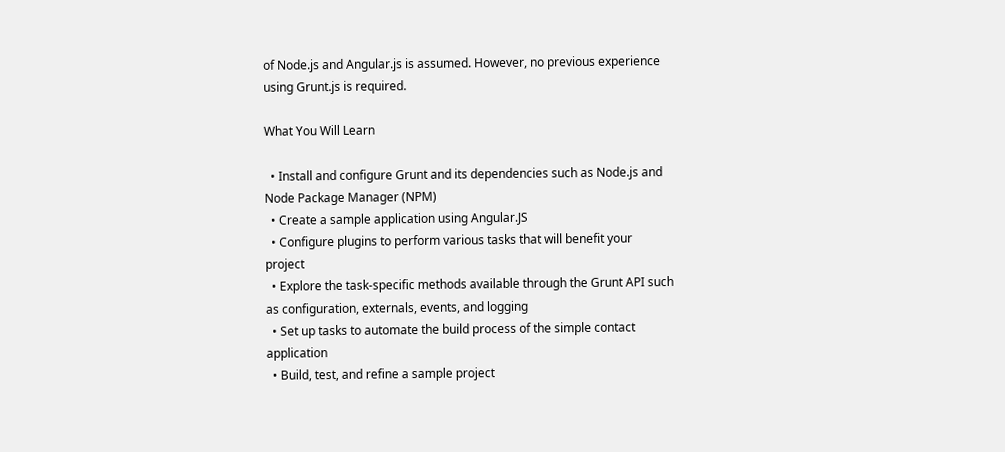of Node.js and Angular.js is assumed. However, no previous experience using Grunt.js is required.

What You Will Learn

  • Install and configure Grunt and its dependencies such as Node.js and Node Package Manager (NPM)
  • Create a sample application using Angular.JS
  • Configure plugins to perform various tasks that will benefit your project
  • Explore the task-specific methods available through the Grunt API such as configuration, externals, events, and logging
  • Set up tasks to automate the build process of the simple contact application
  • Build, test, and refine a sample project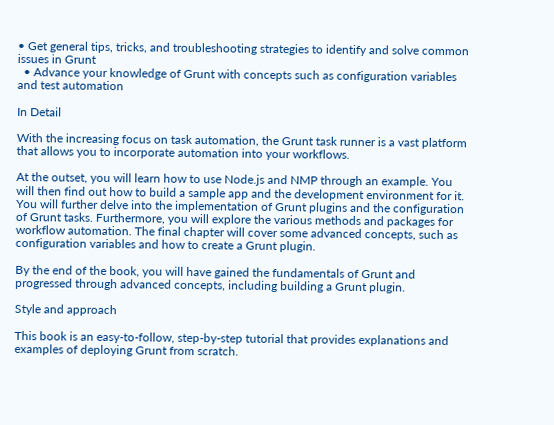• Get general tips, tricks, and troubleshooting strategies to identify and solve common issues in Grunt
  • Advance your knowledge of Grunt with concepts such as configuration variables and test automation

In Detail

With the increasing focus on task automation, the Grunt task runner is a vast platform that allows you to incorporate automation into your workflows.

At the outset, you will learn how to use Node.js and NMP through an example. You will then find out how to build a sample app and the development environment for it. You will further delve into the implementation of Grunt plugins and the configuration of Grunt tasks. Furthermore, you will explore the various methods and packages for workflow automation. The final chapter will cover some advanced concepts, such as configuration variables and how to create a Grunt plugin.

By the end of the book, you will have gained the fundamentals of Grunt and progressed through advanced concepts, including building a Grunt plugin.

Style and approach

This book is an easy-to-follow, step-by-step tutorial that provides explanations and examples of deploying Grunt from scratch.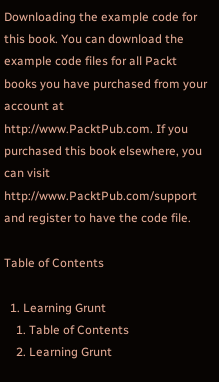Downloading the example code for this book. You can download the example code files for all Packt books you have purchased from your account at http://www.PacktPub.com. If you purchased this book elsewhere, you can visit http://www.PacktPub.com/support and register to have the code file.

Table of Contents

  1. Learning Grunt
    1. Table of Contents
    2. Learning Grunt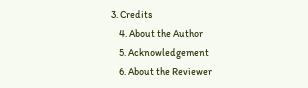3. Credits
    4. About the Author
    5. Acknowledgement
    6. About the Reviewer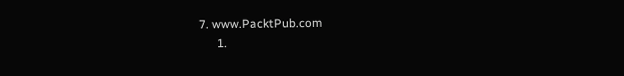7. www.PacktPub.com
      1.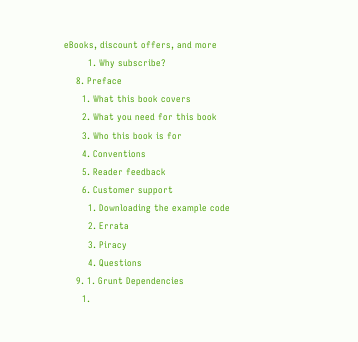eBooks, discount offers, and more
        1. Why subscribe?
    8. Preface
      1. What this book covers
      2. What you need for this book
      3. Who this book is for
      4. Conventions
      5. Reader feedback
      6. Customer support
        1. Downloading the example code
        2. Errata
        3. Piracy
        4. Questions
    9. 1. Grunt Dependencies
      1.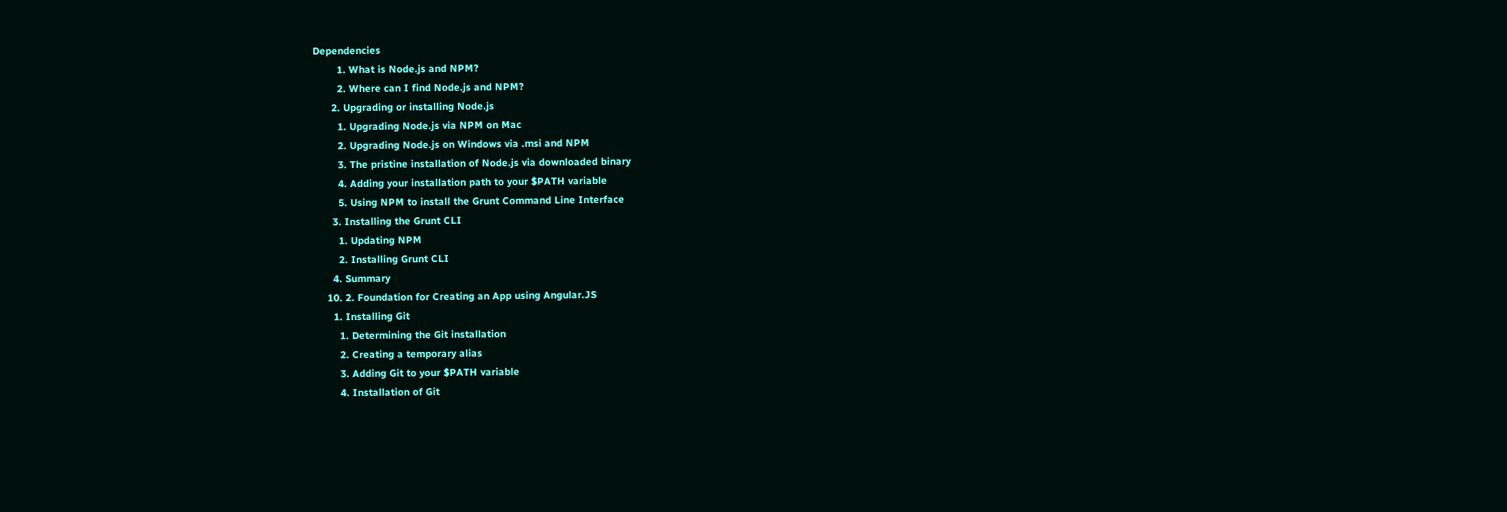Dependencies
        1. What is Node.js and NPM?
        2. Where can I find Node.js and NPM?
      2. Upgrading or installing Node.js
        1. Upgrading Node.js via NPM on Mac
        2. Upgrading Node.js on Windows via .msi and NPM
        3. The pristine installation of Node.js via downloaded binary
        4. Adding your installation path to your $PATH variable
        5. Using NPM to install the Grunt Command Line Interface
      3. Installing the Grunt CLI
        1. Updating NPM
        2. Installing Grunt CLI
      4. Summary
    10. 2. Foundation for Creating an App using Angular.JS
      1. Installing Git
        1. Determining the Git installation
        2. Creating a temporary alias
        3. Adding Git to your $PATH variable
        4. Installation of Git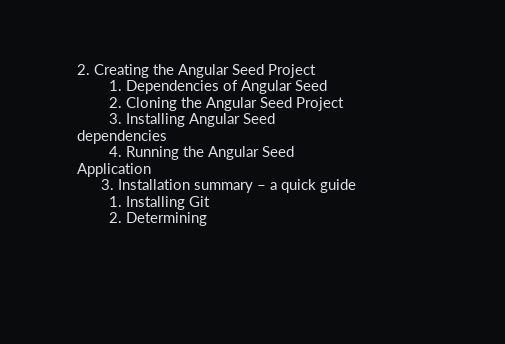2. Creating the Angular Seed Project
        1. Dependencies of Angular Seed
        2. Cloning the Angular Seed Project
        3. Installing Angular Seed dependencies
        4. Running the Angular Seed Application
      3. Installation summary – a quick guide
        1. Installing Git
        2. Determining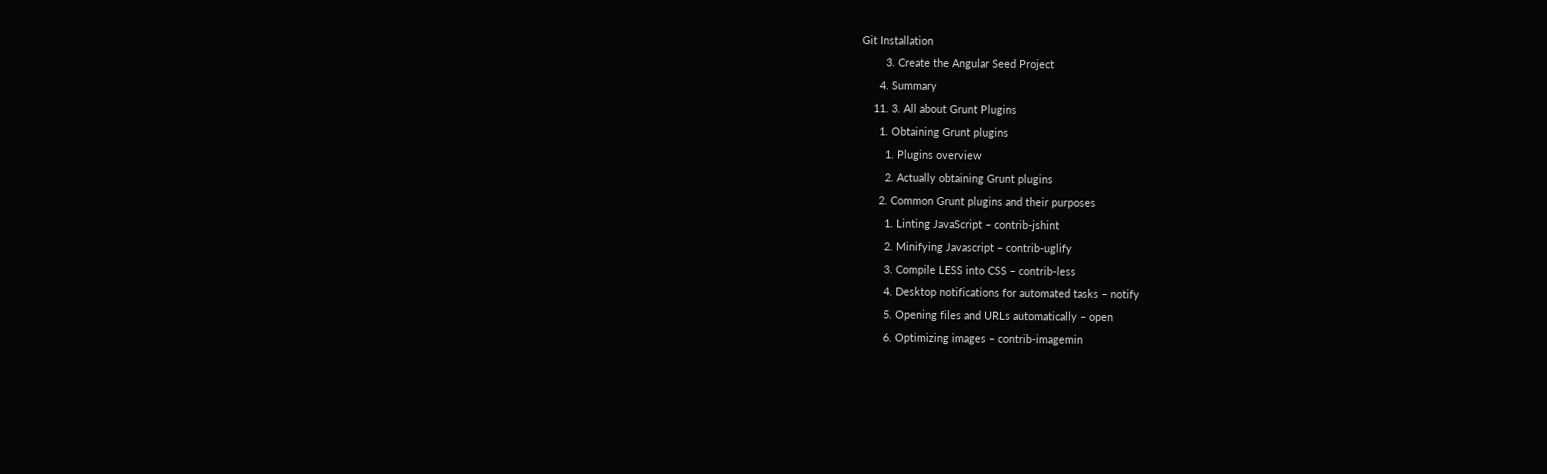Git Installation
        3. Create the Angular Seed Project
      4. Summary
    11. 3. All about Grunt Plugins
      1. Obtaining Grunt plugins
        1. Plugins overview
        2. Actually obtaining Grunt plugins
      2. Common Grunt plugins and their purposes
        1. Linting JavaScript – contrib-jshint
        2. Minifying Javascript – contrib-uglify
        3. Compile LESS into CSS – contrib-less
        4. Desktop notifications for automated tasks – notify
        5. Opening files and URLs automatically – open
        6. Optimizing images – contrib-imagemin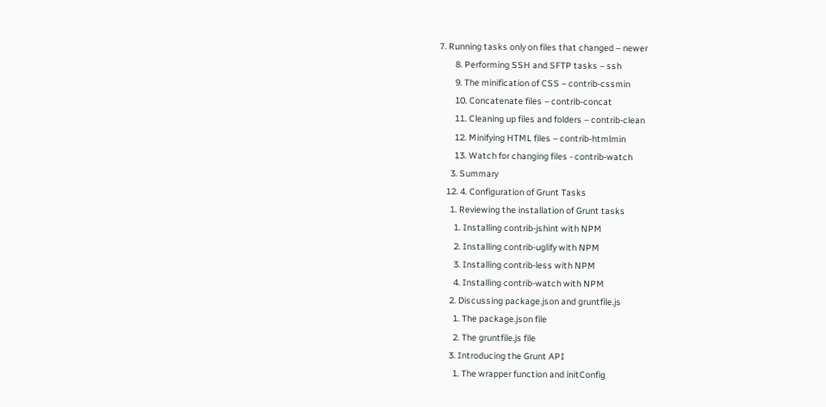7. Running tasks only on files that changed – newer
        8. Performing SSH and SFTP tasks – ssh
        9. The minification of CSS – contrib-cssmin
        10. Concatenate files – contrib-concat
        11. Cleaning up files and folders – contrib-clean
        12. Minifying HTML files – contrib-htmlmin
        13. Watch for changing files - contrib-watch
      3. Summary
    12. 4. Configuration of Grunt Tasks
      1. Reviewing the installation of Grunt tasks
        1. Installing contrib-jshint with NPM
        2. Installing contrib-uglify with NPM
        3. Installing contrib-less with NPM
        4. Installing contrib-watch with NPM
      2. Discussing package.json and gruntfile.js
        1. The package.json file
        2. The gruntfile.js file
      3. Introducing the Grunt API
        1. The wrapper function and initConfig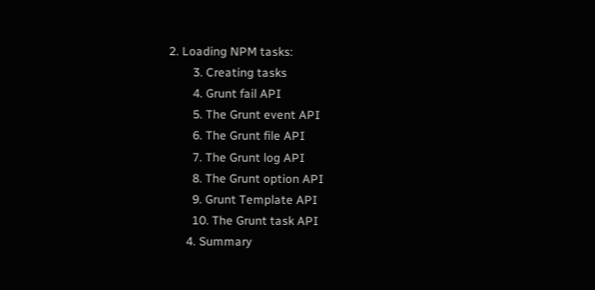2. Loading NPM tasks:
        3. Creating tasks
        4. Grunt fail API
        5. The Grunt event API
        6. The Grunt file API
        7. The Grunt log API
        8. The Grunt option API
        9. Grunt Template API
        10. The Grunt task API
      4. Summary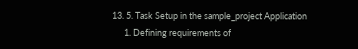13. 5. Task Setup in the sample_project Application
      1. Defining requirements of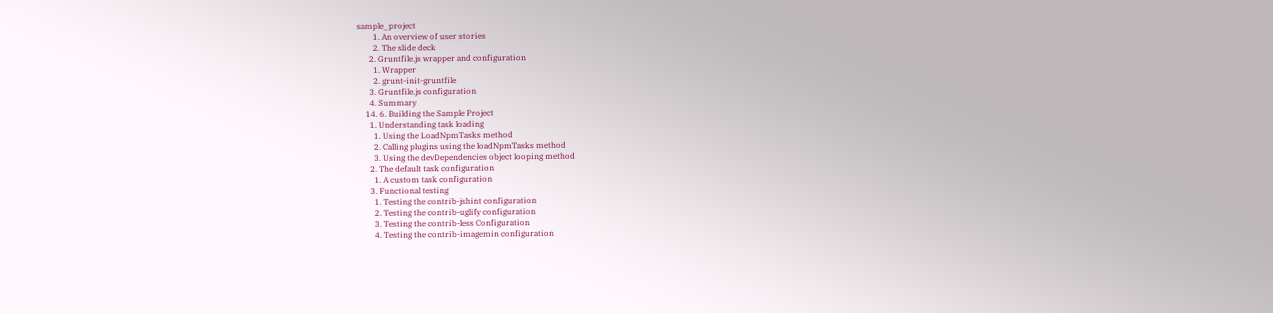sample_project
        1. An overview of user stories
        2. The slide deck
      2. Gruntfile.js wrapper and configuration
        1. Wrapper
        2. grunt-init-gruntfile
      3. Gruntfile.js configuration
      4. Summary
    14. 6. Building the Sample Project
      1. Understanding task loading
        1. Using the LoadNpmTasks method
        2. Calling plugins using the loadNpmTasks method
        3. Using the devDependencies object looping method
      2. The default task configuration
        1. A custom task configuration
      3. Functional testing
        1. Testing the contrib-jshint configuration
        2. Testing the contrib-uglify configuration
        3. Testing the contrib-less Configuration
        4. Testing the contrib-imagemin configuration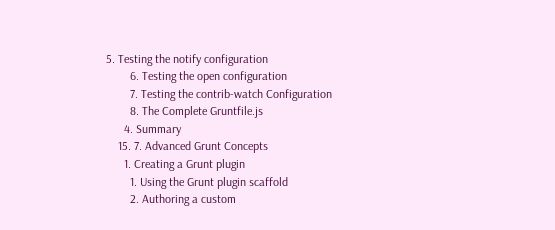5. Testing the notify configuration
        6. Testing the open configuration
        7. Testing the contrib-watch Configuration
        8. The Complete Gruntfile.js
      4. Summary
    15. 7. Advanced Grunt Concepts
      1. Creating a Grunt plugin
        1. Using the Grunt plugin scaffold
        2. Authoring a custom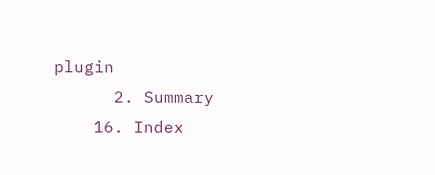plugin
      2. Summary
    16. Index